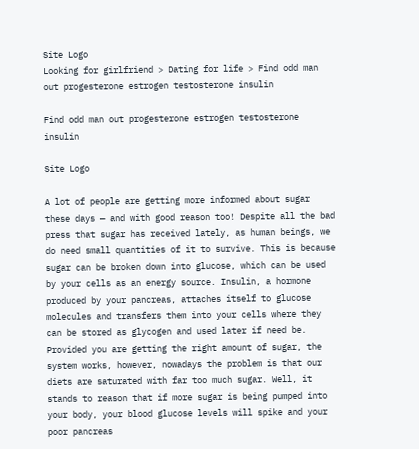Site Logo
Looking for girlfriend > Dating for life > Find odd man out progesterone estrogen testosterone insulin

Find odd man out progesterone estrogen testosterone insulin

Site Logo

A lot of people are getting more informed about sugar these days — and with good reason too! Despite all the bad press that sugar has received lately, as human beings, we do need small quantities of it to survive. This is because sugar can be broken down into glucose, which can be used by your cells as an energy source. Insulin, a hormone produced by your pancreas, attaches itself to glucose molecules and transfers them into your cells where they can be stored as glycogen and used later if need be. Provided you are getting the right amount of sugar, the system works, however, nowadays the problem is that our diets are saturated with far too much sugar. Well, it stands to reason that if more sugar is being pumped into your body, your blood glucose levels will spike and your poor pancreas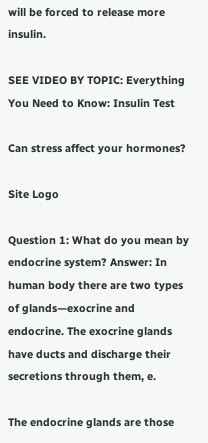will be forced to release more insulin.

SEE VIDEO BY TOPIC: Everything You Need to Know: Insulin Test

Can stress affect your hormones?

Site Logo

Question 1: What do you mean by endocrine system? Answer: In human body there are two types of glands—exocrine and endocrine. The exocrine glands have ducts and discharge their secretions through them, e.

The endocrine glands are those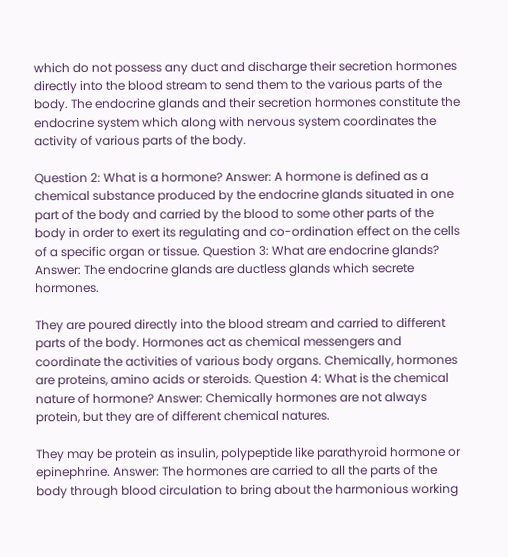which do not possess any duct and discharge their secretion hormones directly into the blood stream to send them to the various parts of the body. The endocrine glands and their secretion hormones constitute the endocrine system which along with nervous system coordinates the activity of various parts of the body.

Question 2: What is a hormone? Answer: A hormone is defined as a chemical substance produced by the endocrine glands situated in one part of the body and carried by the blood to some other parts of the body in order to exert its regulating and co-ordination effect on the cells of a specific organ or tissue. Question 3: What are endocrine glands? Answer: The endocrine glands are ductless glands which secrete hormones.

They are poured directly into the blood stream and carried to different parts of the body. Hormones act as chemical messengers and coordinate the activities of various body organs. Chemically, hormones are proteins, amino acids or steroids. Question 4: What is the chemical nature of hormone? Answer: Chemically hormones are not always protein, but they are of different chemical natures.

They may be protein as insulin, polypeptide like parathyroid hormone or epinephrine. Answer: The hormones are carried to all the parts of the body through blood circulation to bring about the harmonious working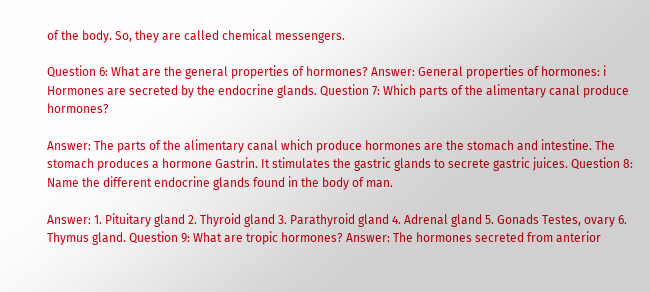of the body. So, they are called chemical messengers.

Question 6: What are the general properties of hormones? Answer: General properties of hormones: i Hormones are secreted by the endocrine glands. Question 7: Which parts of the alimentary canal produce hormones?

Answer: The parts of the alimentary canal which produce hormones are the stomach and intestine. The stomach produces a hormone Gastrin. It stimulates the gastric glands to secrete gastric juices. Question 8: Name the different endocrine glands found in the body of man.

Answer: 1. Pituitary gland 2. Thyroid gland 3. Parathyroid gland 4. Adrenal gland 5. Gonads Testes, ovary 6. Thymus gland. Question 9: What are tropic hormones? Answer: The hormones secreted from anterior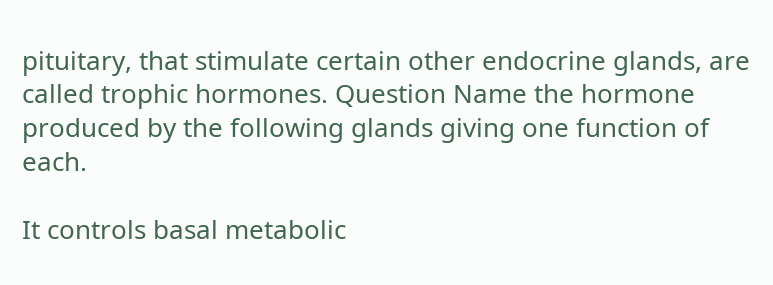pituitary, that stimulate certain other endocrine glands, are called trophic hormones. Question Name the hormone produced by the following glands giving one function of each.

It controls basal metabolic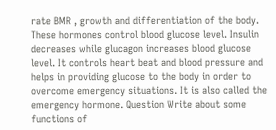rate BMR , growth and differentiation of the body. These hormones control blood glucose level. Insulin decreases while glucagon increases blood glucose level. It controls heart beat and blood pressure and helps in providing glucose to the body in order to overcome emergency situations. It is also called the emergency hormone. Question Write about some functions of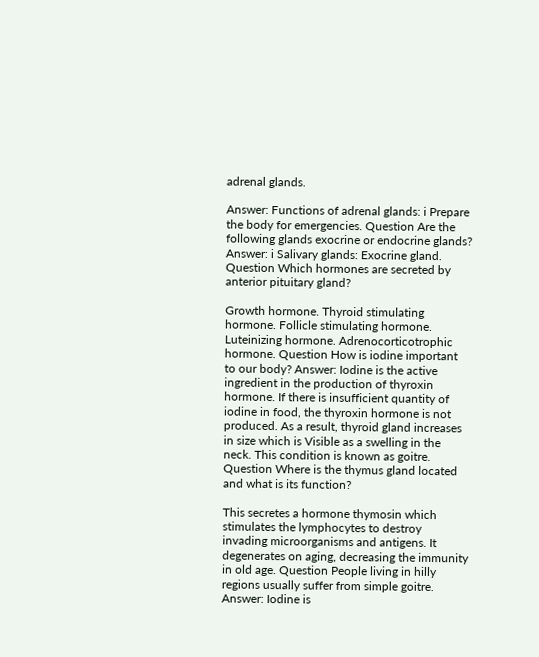adrenal glands.

Answer: Functions of adrenal glands: i Prepare the body for emergencies. Question Are the following glands exocrine or endocrine glands? Answer: i Salivary glands: Exocrine gland. Question Which hormones are secreted by anterior pituitary gland?

Growth hormone. Thyroid stimulating hormone. Follicle stimulating hormone. Luteinizing hormone. Adrenocorticotrophic hormone. Question How is iodine important to our body? Answer: Iodine is the active ingredient in the production of thyroxin hormone. If there is insufficient quantity of iodine in food, the thyroxin hormone is not produced. As a result, thyroid gland increases in size which is Visible as a swelling in the neck. This condition is known as goitre. Question Where is the thymus gland located and what is its function?

This secretes a hormone thymosin which stimulates the lymphocytes to destroy invading microorganisms and antigens. It degenerates on aging, decreasing the immunity in old age. Question People living in hilly regions usually suffer from simple goitre. Answer: Iodine is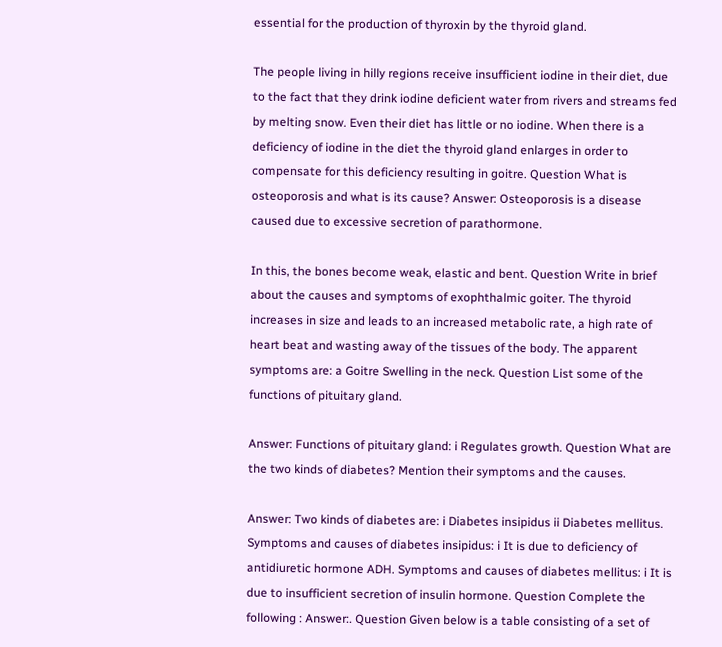essential for the production of thyroxin by the thyroid gland.

The people living in hilly regions receive insufficient iodine in their diet, due to the fact that they drink iodine deficient water from rivers and streams fed by melting snow. Even their diet has little or no iodine. When there is a deficiency of iodine in the diet the thyroid gland enlarges in order to compensate for this deficiency resulting in goitre. Question What is osteoporosis and what is its cause? Answer: Osteoporosis is a disease caused due to excessive secretion of parathormone.

In this, the bones become weak, elastic and bent. Question Write in brief about the causes and symptoms of exophthalmic goiter. The thyroid increases in size and leads to an increased metabolic rate, a high rate of heart beat and wasting away of the tissues of the body. The apparent symptoms are: a Goitre Swelling in the neck. Question List some of the functions of pituitary gland.

Answer: Functions of pituitary gland: i Regulates growth. Question What are the two kinds of diabetes? Mention their symptoms and the causes.

Answer: Two kinds of diabetes are: i Diabetes insipidus ii Diabetes mellitus. Symptoms and causes of diabetes insipidus: i It is due to deficiency of antidiuretic hormone ADH. Symptoms and causes of diabetes mellitus: i It is due to insufficient secretion of insulin hormone. Question Complete the following : Answer:. Question Given below is a table consisting of a set of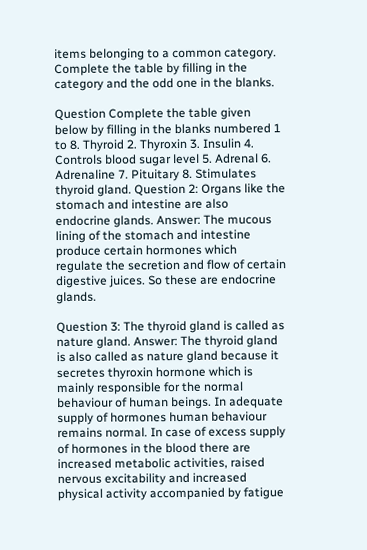items belonging to a common category. Complete the table by filling in the category and the odd one in the blanks.

Question Complete the table given below by filling in the blanks numbered 1 to 8. Thyroid 2. Thyroxin 3. Insulin 4. Controls blood sugar level 5. Adrenal 6. Adrenaline 7. Pituitary 8. Stimulates thyroid gland. Question 2: Organs like the stomach and intestine are also endocrine glands. Answer: The mucous lining of the stomach and intestine produce certain hormones which regulate the secretion and flow of certain digestive juices. So these are endocrine glands.

Question 3: The thyroid gland is called as nature gland. Answer: The thyroid gland is also called as nature gland because it secretes thyroxin hormone which is mainly responsible for the normal behaviour of human beings. In adequate supply of hormones human behaviour remains normal. In case of excess supply of hormones in the blood there are increased metabolic activities, raised nervous excitability and increased physical activity accompanied by fatigue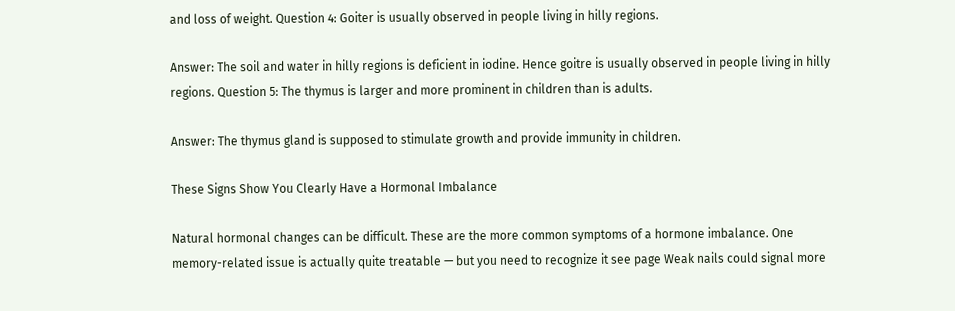and loss of weight. Question 4: Goiter is usually observed in people living in hilly regions.

Answer: The soil and water in hilly regions is deficient in iodine. Hence goitre is usually observed in people living in hilly regions. Question 5: The thymus is larger and more prominent in children than is adults.

Answer: The thymus gland is supposed to stimulate growth and provide immunity in children.

These Signs Show You Clearly Have a Hormonal Imbalance

Natural hormonal changes can be difficult. These are the more common symptoms of a hormone imbalance. One memory-related issue is actually quite treatable — but you need to recognize it see page Weak nails could signal more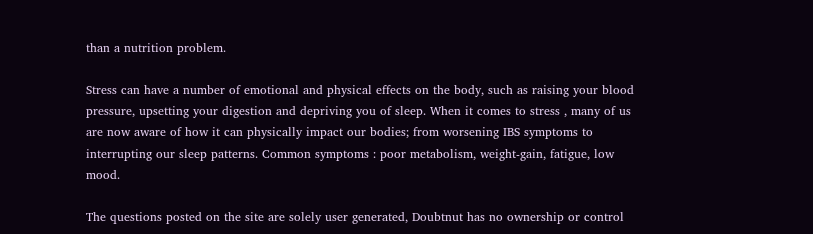than a nutrition problem.

Stress can have a number of emotional and physical effects on the body, such as raising your blood pressure, upsetting your digestion and depriving you of sleep. When it comes to stress , many of us are now aware of how it can physically impact our bodies; from worsening IBS symptoms to interrupting our sleep patterns. Common symptoms : poor metabolism, weight-gain, fatigue, low mood.

The questions posted on the site are solely user generated, Doubtnut has no ownership or control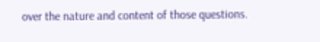over the nature and content of those questions.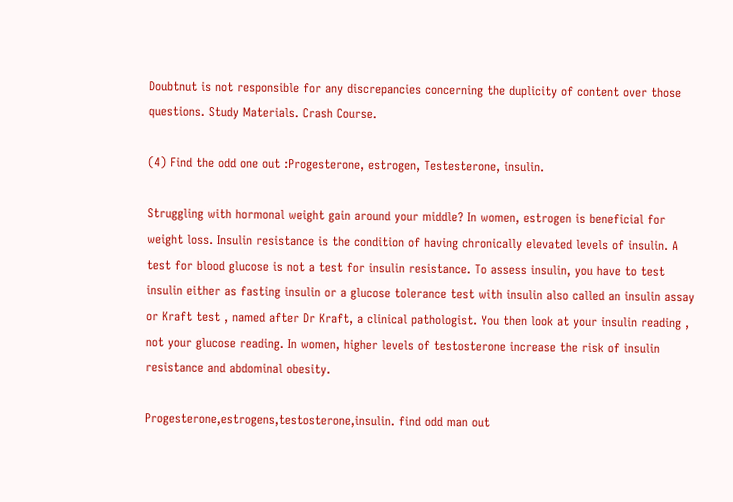Doubtnut is not responsible for any discrepancies concerning the duplicity of content over those questions. Study Materials. Crash Course.

(4) Find the odd one out :Progesterone, estrogen, Testesterone, insulin.

Struggling with hormonal weight gain around your middle? In women, estrogen is beneficial for weight loss. Insulin resistance is the condition of having chronically elevated levels of insulin. A test for blood glucose is not a test for insulin resistance. To assess insulin, you have to test insulin either as fasting insulin or a glucose tolerance test with insulin also called an insulin assay or Kraft test , named after Dr Kraft, a clinical pathologist. You then look at your insulin reading , not your glucose reading. In women, higher levels of testosterone increase the risk of insulin resistance and abdominal obesity.

Progesterone,estrogens,testosterone,insulin. find odd man out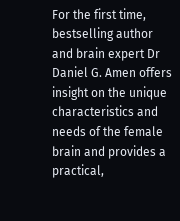For the first time, bestselling author and brain expert Dr Daniel G. Amen offers insight on the unique characteristics and needs of the female brain and provides a practical,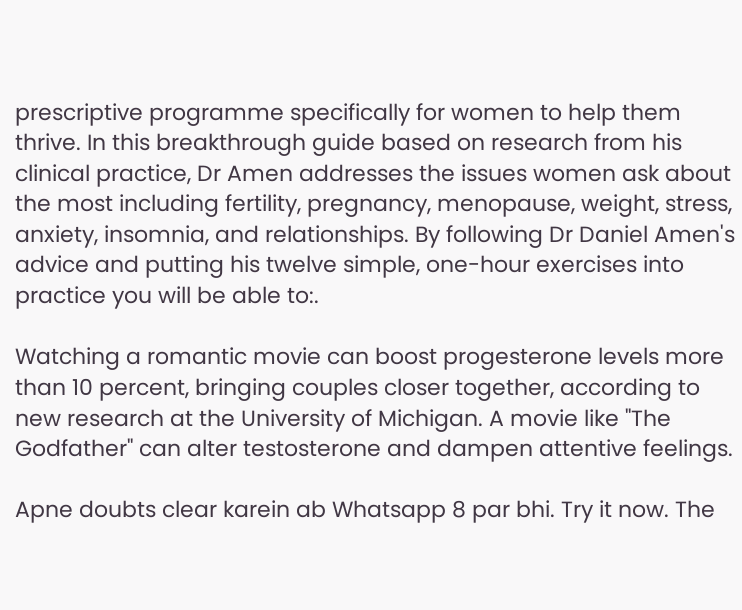prescriptive programme specifically for women to help them thrive. In this breakthrough guide based on research from his clinical practice, Dr Amen addresses the issues women ask about the most including fertility, pregnancy, menopause, weight, stress, anxiety, insomnia, and relationships. By following Dr Daniel Amen's advice and putting his twelve simple, one-hour exercises into practice you will be able to:.

Watching a romantic movie can boost progesterone levels more than 10 percent, bringing couples closer together, according to new research at the University of Michigan. A movie like "The Godfather" can alter testosterone and dampen attentive feelings.

Apne doubts clear karein ab Whatsapp 8 par bhi. Try it now. The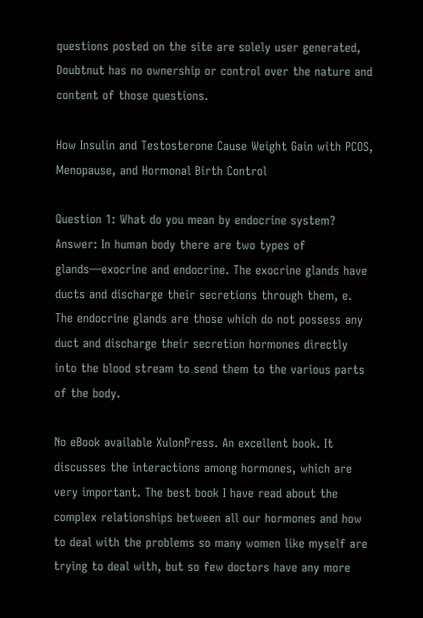questions posted on the site are solely user generated, Doubtnut has no ownership or control over the nature and content of those questions.

How Insulin and Testosterone Cause Weight Gain with PCOS, Menopause, and Hormonal Birth Control

Question 1: What do you mean by endocrine system? Answer: In human body there are two types of glands—exocrine and endocrine. The exocrine glands have ducts and discharge their secretions through them, e. The endocrine glands are those which do not possess any duct and discharge their secretion hormones directly into the blood stream to send them to the various parts of the body.

No eBook available XulonPress. An excellent book. It discusses the interactions among hormones, which are very important. The best book I have read about the complex relationships between all our hormones and how to deal with the problems so many women like myself are trying to deal with, but so few doctors have any more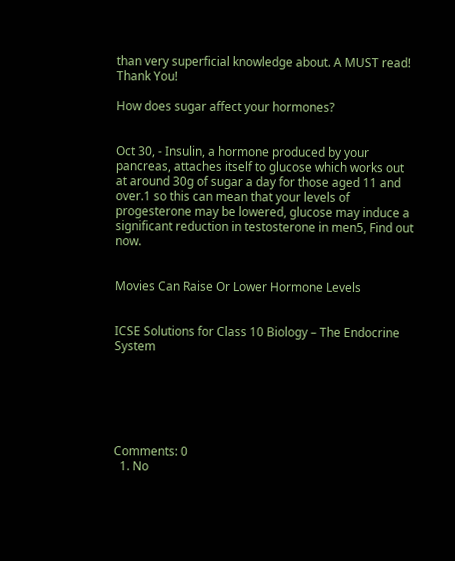than very superficial knowledge about. A MUST read! Thank You!

How does sugar affect your hormones?


Oct 30, - Insulin, a hormone produced by your pancreas, attaches itself to glucose which works out at around 30g of sugar a day for those aged 11 and over.1 so this can mean that your levels of progesterone may be lowered, glucose may induce a significant reduction in testosterone in men5, Find out now.


Movies Can Raise Or Lower Hormone Levels


ICSE Solutions for Class 10 Biology – The Endocrine System






Comments: 0
  1. No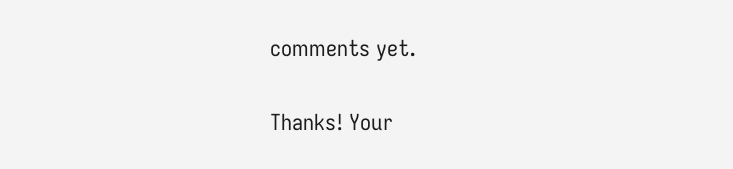comments yet.

Thanks! Your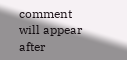comment will appear after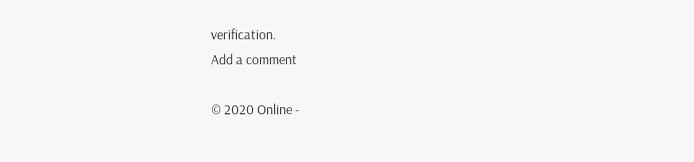verification.
Add a comment

© 2020 Online -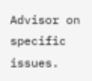Advisor on specific issues.